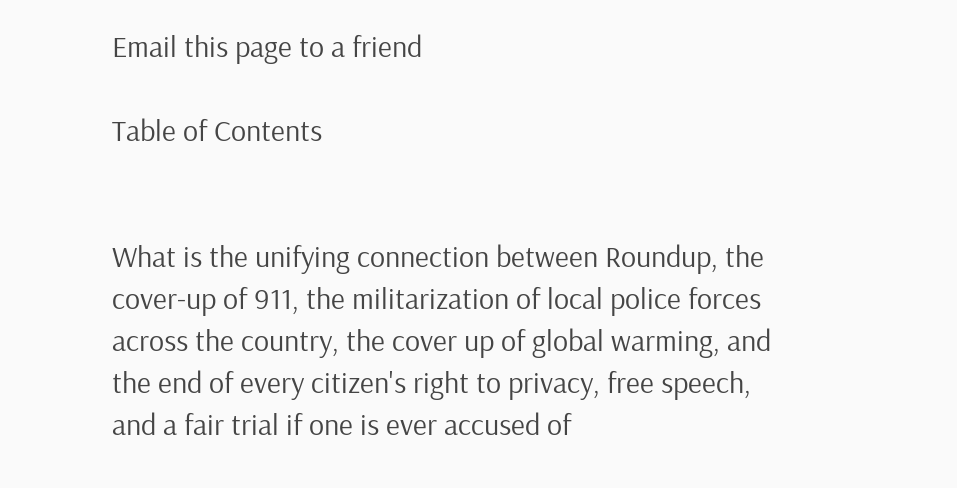Email this page to a friend

Table of Contents


What is the unifying connection between Roundup, the cover-up of 911, the militarization of local police forces across the country, the cover up of global warming, and the end of every citizen's right to privacy, free speech, and a fair trial if one is ever accused of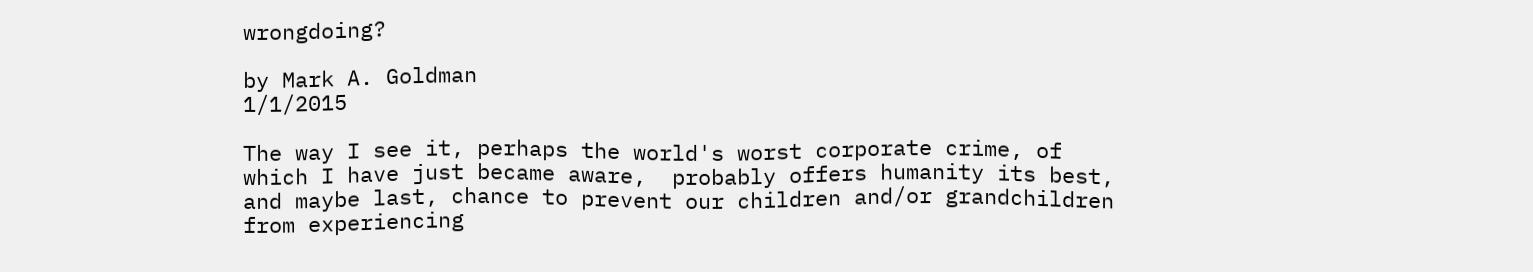wrongdoing?

by Mark A. Goldman                                                                    1/1/2015

The way I see it, perhaps the world's worst corporate crime, of which I have just became aware,  probably offers humanity its best, and maybe last, chance to prevent our children and/or grandchildren from experiencing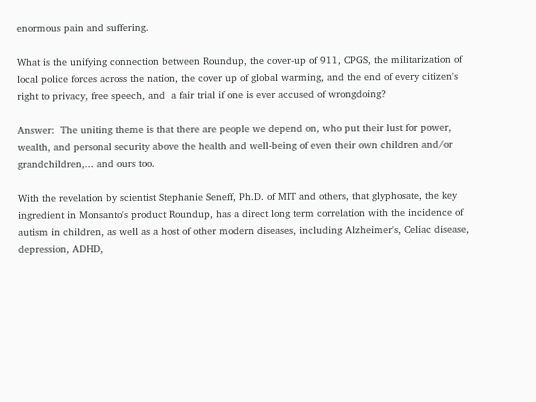enormous pain and suffering.

What is the unifying connection between Roundup, the cover-up of 911, CPGS, the militarization of local police forces across the nation, the cover up of global warming, and the end of every citizen's right to privacy, free speech, and  a fair trial if one is ever accused of wrongdoing?

Answer:  The uniting theme is that there are people we depend on, who put their lust for power, wealth, and personal security above the health and well-being of even their own children and/or grandchildren,... and ours too.

With the revelation by scientist Stephanie Seneff, Ph.D. of MIT and others, that glyphosate, the key ingredient in Monsanto's product Roundup, has a direct long term correlation with the incidence of autism in children, as well as a host of other modern diseases, including Alzheimer's, Celiac disease, depression, ADHD,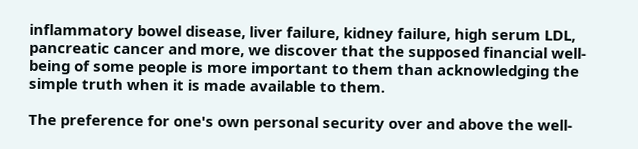inflammatory bowel disease, liver failure, kidney failure, high serum LDL, pancreatic cancer and more, we discover that the supposed financial well-being of some people is more important to them than acknowledging the simple truth when it is made available to them.

The preference for one's own personal security over and above the well-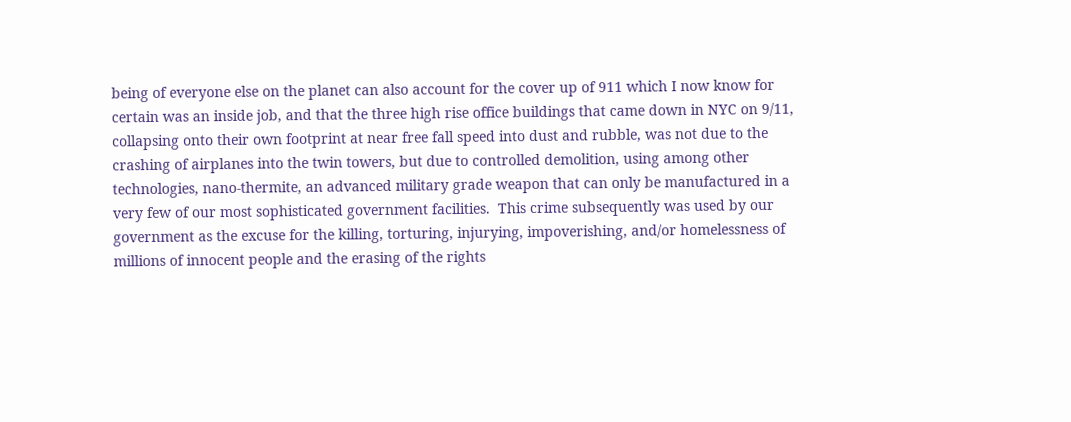being of everyone else on the planet can also account for the cover up of 911 which I now know for certain was an inside job, and that the three high rise office buildings that came down in NYC on 9/11, collapsing onto their own footprint at near free fall speed into dust and rubble, was not due to the crashing of airplanes into the twin towers, but due to controlled demolition, using among other technologies, nano-thermite, an advanced military grade weapon that can only be manufactured in a very few of our most sophisticated government facilities.  This crime subsequently was used by our government as the excuse for the killing, torturing, injurying, impoverishing, and/or homelessness of millions of innocent people and the erasing of the rights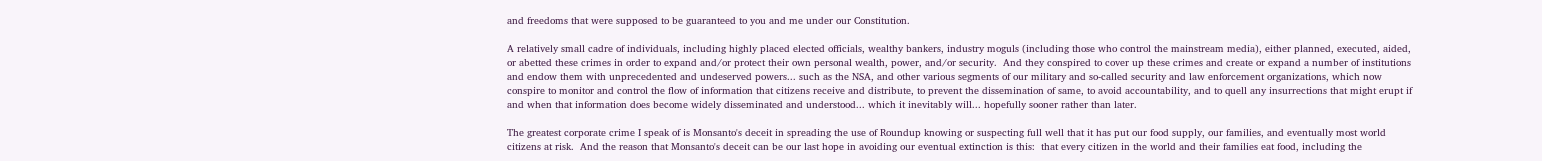and freedoms that were supposed to be guaranteed to you and me under our Constitution.

A relatively small cadre of individuals, including highly placed elected officials, wealthy bankers, industry moguls (including those who control the mainstream media), either planned, executed, aided, or abetted these crimes in order to expand and/or protect their own personal wealth, power, and/or security.  And they conspired to cover up these crimes and create or expand a number of institutions and endow them with unprecedented and undeserved powers... such as the NSA, and other various segments of our military and so-called security and law enforcement organizations, which now conspire to monitor and control the flow of information that citizens receive and distribute, to prevent the dissemination of same, to avoid accountability, and to quell any insurrections that might erupt if and when that information does become widely disseminated and understood... which it inevitably will... hopefully sooner rather than later.

The greatest corporate crime I speak of is Monsanto's deceit in spreading the use of Roundup knowing or suspecting full well that it has put our food supply, our families, and eventually most world citizens at risk.  And the reason that Monsanto's deceit can be our last hope in avoiding our eventual extinction is this:  that every citizen in the world and their families eat food, including the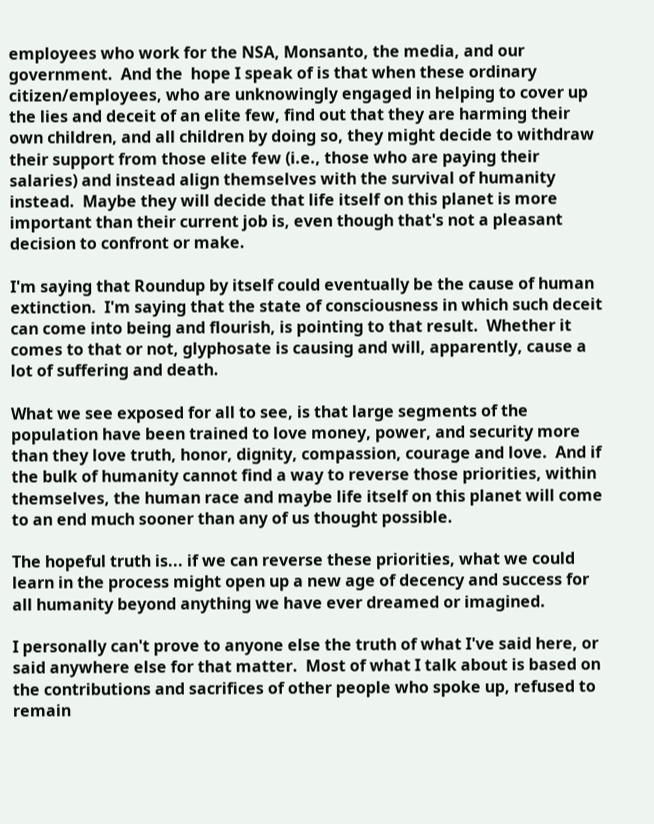employees who work for the NSA, Monsanto, the media, and our government.  And the  hope I speak of is that when these ordinary citizen/employees, who are unknowingly engaged in helping to cover up the lies and deceit of an elite few, find out that they are harming their own children, and all children by doing so, they might decide to withdraw their support from those elite few (i.e., those who are paying their salaries) and instead align themselves with the survival of humanity instead.  Maybe they will decide that life itself on this planet is more important than their current job is, even though that's not a pleasant decision to confront or make.

I'm saying that Roundup by itself could eventually be the cause of human extinction.  I'm saying that the state of consciousness in which such deceit can come into being and flourish, is pointing to that result.  Whether it comes to that or not, glyphosate is causing and will, apparently, cause a lot of suffering and death.

What we see exposed for all to see, is that large segments of the population have been trained to love money, power, and security more than they love truth, honor, dignity, compassion, courage and love.  And if the bulk of humanity cannot find a way to reverse those priorities, within themselves, the human race and maybe life itself on this planet will come to an end much sooner than any of us thought possible.

The hopeful truth is... if we can reverse these priorities, what we could learn in the process might open up a new age of decency and success for all humanity beyond anything we have ever dreamed or imagined.

I personally can't prove to anyone else the truth of what I've said here, or said anywhere else for that matter.  Most of what I talk about is based on the contributions and sacrifices of other people who spoke up, refused to remain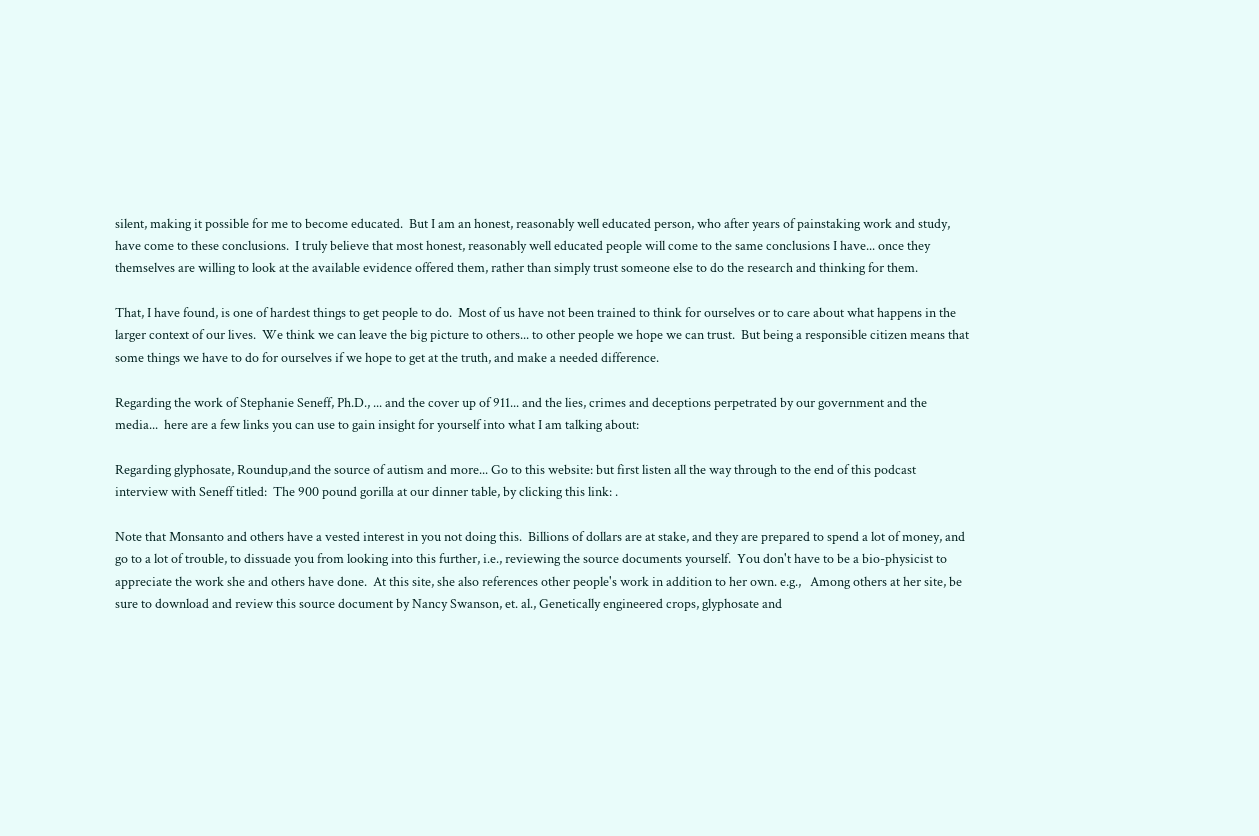silent, making it possible for me to become educated.  But I am an honest, reasonably well educated person, who after years of painstaking work and study, have come to these conclusions.  I truly believe that most honest, reasonably well educated people will come to the same conclusions I have... once they themselves are willing to look at the available evidence offered them, rather than simply trust someone else to do the research and thinking for them.

That, I have found, is one of hardest things to get people to do.  Most of us have not been trained to think for ourselves or to care about what happens in the larger context of our lives.  We think we can leave the big picture to others... to other people we hope we can trust.  But being a responsible citizen means that some things we have to do for ourselves if we hope to get at the truth, and make a needed difference.

Regarding the work of Stephanie Seneff, Ph.D., ... and the cover up of 911... and the lies, crimes and deceptions perpetrated by our government and the media...  here are a few links you can use to gain insight for yourself into what I am talking about:

Regarding glyphosate, Roundup,and the source of autism and more... Go to this website: but first listen all the way through to the end of this podcast interview with Seneff titled:  The 900 pound gorilla at our dinner table, by clicking this link: .

Note that Monsanto and others have a vested interest in you not doing this.  Billions of dollars are at stake, and they are prepared to spend a lot of money, and go to a lot of trouble, to dissuade you from looking into this further, i.e., reviewing the source documents yourself.  You don't have to be a bio-physicist to appreciate the work she and others have done.  At this site, she also references other people's work in addition to her own. e.g.,   Among others at her site, be sure to download and review this source document by Nancy Swanson, et. al., Genetically engineered crops, glyphosate and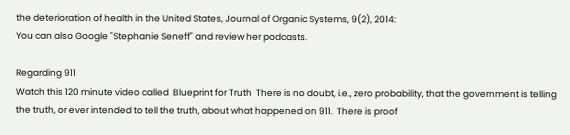the deterioration of health in the United States, Journal of Organic Systems, 9(2), 2014:
You can also Google "Stephanie Seneff" and review her podcasts.

Regarding 911
Watch this 120 minute video called  Blueprint for Truth  There is no doubt, i.e., zero probability, that the government is telling the truth, or ever intended to tell the truth, about what happened on 911.  There is proof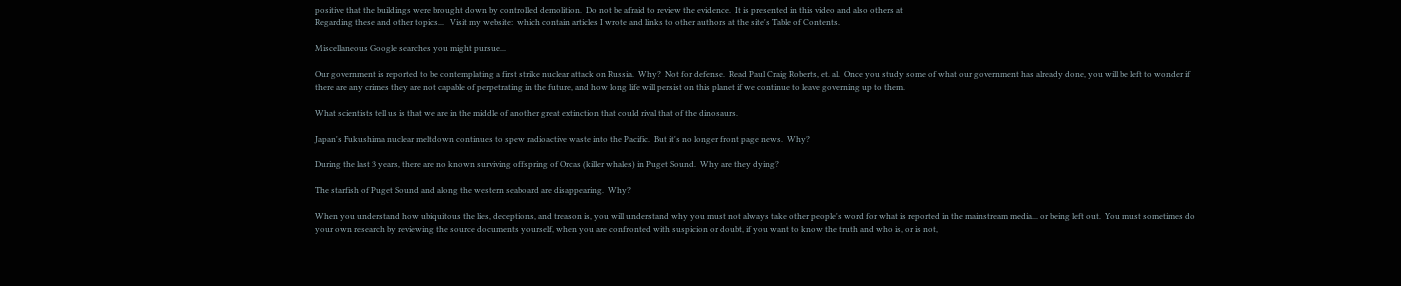positive that the buildings were brought down by controlled demolition.  Do not be afraid to review the evidence.  It is presented in this video and also others at
Regarding these and other topics...   Visit my website:  which contain articles I wrote and links to other authors at the site's Table of Contents.

Miscellaneous Google searches you might pursue...

Our government is reported to be contemplating a first strike nuclear attack on Russia.  Why?  Not for defense.  Read Paul Craig Roberts, et. al.  Once you study some of what our government has already done, you will be left to wonder if there are any crimes they are not capable of perpetrating in the future, and how long life will persist on this planet if we continue to leave governing up to them.

What scientists tell us is that we are in the middle of another great extinction that could rival that of the dinosaurs.

Japan's Fukushima nuclear meltdown continues to spew radioactive waste into the Pacific.  But it's no longer front page news.  Why?

During the last 3 years, there are no known surviving offspring of Orcas (killer whales) in Puget Sound.  Why are they dying?

The starfish of Puget Sound and along the western seaboard are disappearing.  Why?

When you understand how ubiquitous the lies, deceptions, and treason is, you will understand why you must not always take other people's word for what is reported in the mainstream media... or being left out.  You must sometimes do your own research by reviewing the source documents yourself, when you are confronted with suspicion or doubt, if you want to know the truth and who is, or is not,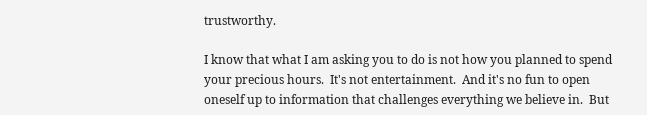trustworthy.

I know that what I am asking you to do is not how you planned to spend your precious hours.  It's not entertainment.  And it's no fun to open oneself up to information that challenges everything we believe in.  But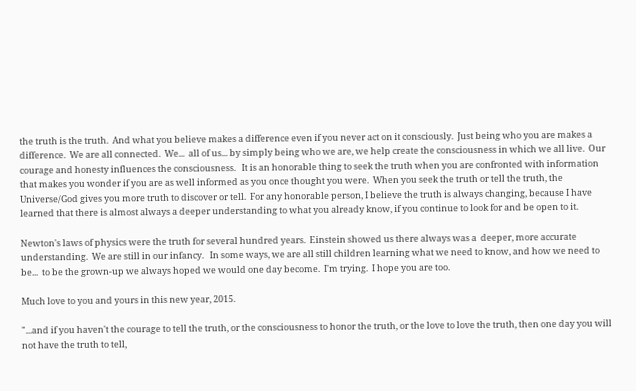the truth is the truth.  And what you believe makes a difference even if you never act on it consciously.  Just being who you are makes a difference.  We are all connected.  We...  all of us... by simply being who we are, we help create the consciousness in which we all live.  Our courage and honesty influences the consciousness.   It is an honorable thing to seek the truth when you are confronted with information that makes you wonder if you are as well informed as you once thought you were.  When you seek the truth or tell the truth, the Universe/God gives you more truth to discover or tell.  For any honorable person, I believe the truth is always changing, because I have learned that there is almost always a deeper understanding to what you already know, if you continue to look for and be open to it.

Newton's laws of physics were the truth for several hundred years.  Einstein showed us there always was a  deeper, more accurate understanding.  We are still in our infancy.   In some ways, we are all still children learning what we need to know, and how we need to be...  to be the grown-up we always hoped we would one day become.  I'm trying.  I hope you are too.

Much love to you and yours in this new year, 2015.

"...and if you haven't the courage to tell the truth, or the consciousness to honor the truth, or the love to love the truth, then one day you will not have the truth to tell,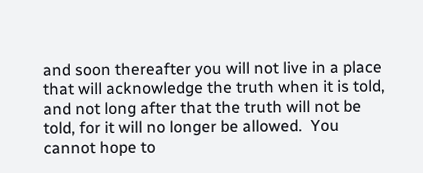and soon thereafter you will not live in a place that will acknowledge the truth when it is told, and not long after that the truth will not be told, for it will no longer be allowed.  You cannot hope to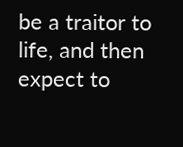be a traitor to life, and then expect to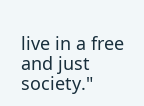live in a free and just society."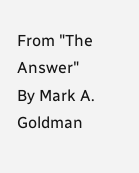From "The Answer"
By Mark A. Goldman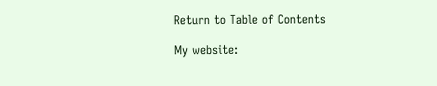Return to Table of Contents

My website: